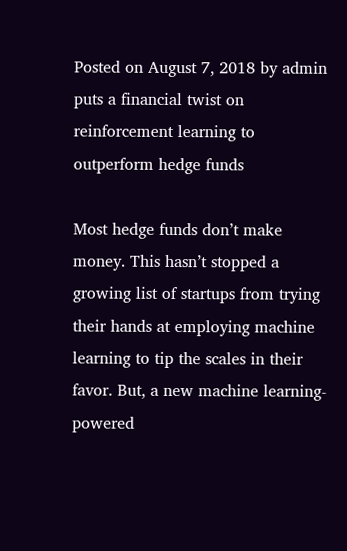Posted on August 7, 2018 by admin puts a financial twist on reinforcement learning to outperform hedge funds

Most hedge funds don’t make money. This hasn’t stopped a growing list of startups from trying their hands at employing machine learning to tip the scales in their favor. But, a new machine learning-powered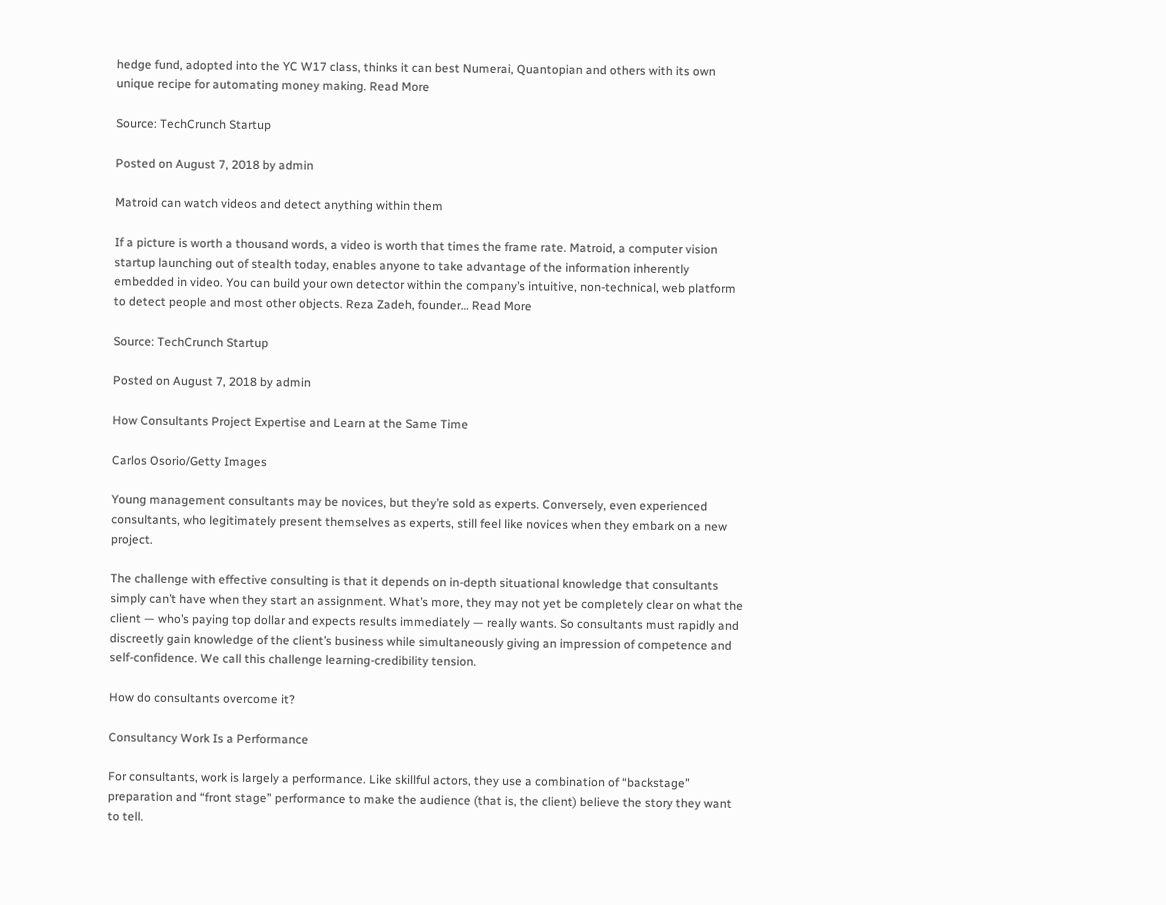hedge fund, adopted into the YC W17 class, thinks it can best Numerai, Quantopian and others with its own unique recipe for automating money making. Read More

Source: TechCrunch Startup

Posted on August 7, 2018 by admin

Matroid can watch videos and detect anything within them

If a picture is worth a thousand words, a video is worth that times the frame rate. Matroid, a computer vision startup launching out of stealth today, enables anyone to take advantage of the information inherently embedded in video. You can build your own detector within the company’s intuitive, non-technical, web platform to detect people and most other objects. Reza Zadeh, founder… Read More

Source: TechCrunch Startup

Posted on August 7, 2018 by admin

How Consultants Project Expertise and Learn at the Same Time

Carlos Osorio/Getty Images

Young management consultants may be novices, but they’re sold as experts. Conversely, even experienced consultants, who legitimately present themselves as experts, still feel like novices when they embark on a new project.

The challenge with effective consulting is that it depends on in-depth situational knowledge that consultants simply can’t have when they start an assignment. What’s more, they may not yet be completely clear on what the client — who’s paying top dollar and expects results immediately — really wants. So consultants must rapidly and discreetly gain knowledge of the client’s business while simultaneously giving an impression of competence and self-confidence. We call this challenge learning-credibility tension.

How do consultants overcome it?

Consultancy Work Is a Performance

For consultants, work is largely a performance. Like skillful actors, they use a combination of “backstage” preparation and “front stage” performance to make the audience (that is, the client) believe the story they want to tell.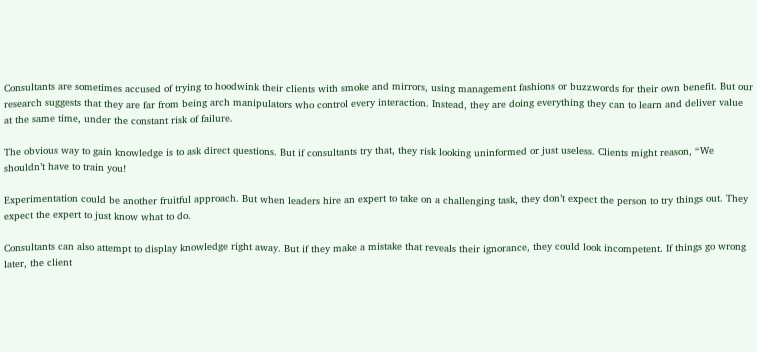Consultants are sometimes accused of trying to hoodwink their clients with smoke and mirrors, using management fashions or buzzwords for their own benefit. But our research suggests that they are far from being arch manipulators who control every interaction. Instead, they are doing everything they can to learn and deliver value at the same time, under the constant risk of failure.

The obvious way to gain knowledge is to ask direct questions. But if consultants try that, they risk looking uninformed or just useless. Clients might reason, “We shouldn’t have to train you!

Experimentation could be another fruitful approach. But when leaders hire an expert to take on a challenging task, they don’t expect the person to try things out. They expect the expert to just know what to do.

Consultants can also attempt to display knowledge right away. But if they make a mistake that reveals their ignorance, they could look incompetent. If things go wrong later, the client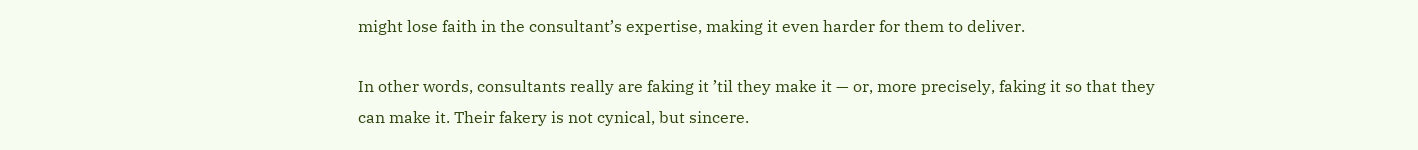might lose faith in the consultant’s expertise, making it even harder for them to deliver.

In other words, consultants really are faking it ’til they make it — or, more precisely, faking it so that they can make it. Their fakery is not cynical, but sincere.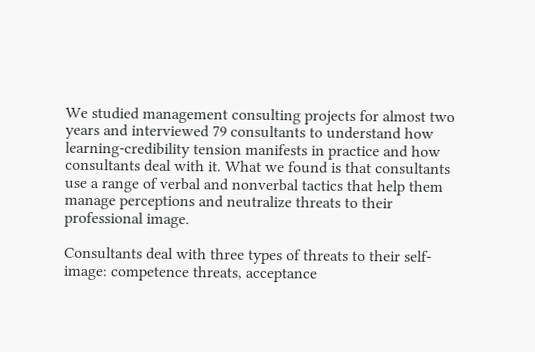We studied management consulting projects for almost two years and interviewed 79 consultants to understand how learning-credibility tension manifests in practice and how consultants deal with it. What we found is that consultants use a range of verbal and nonverbal tactics that help them manage perceptions and neutralize threats to their professional image.

Consultants deal with three types of threats to their self-image: competence threats, acceptance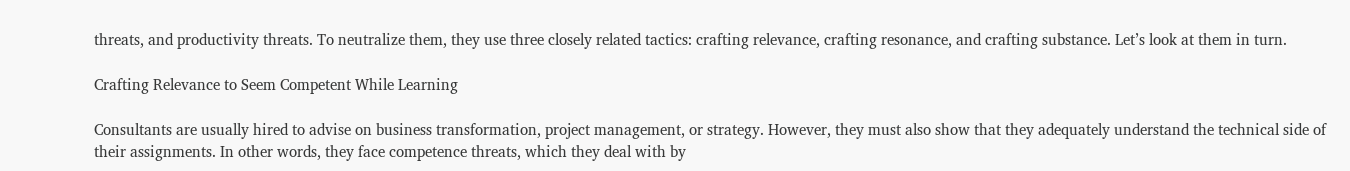threats, and productivity threats. To neutralize them, they use three closely related tactics: crafting relevance, crafting resonance, and crafting substance. Let’s look at them in turn.

Crafting Relevance to Seem Competent While Learning

Consultants are usually hired to advise on business transformation, project management, or strategy. However, they must also show that they adequately understand the technical side of their assignments. In other words, they face competence threats, which they deal with by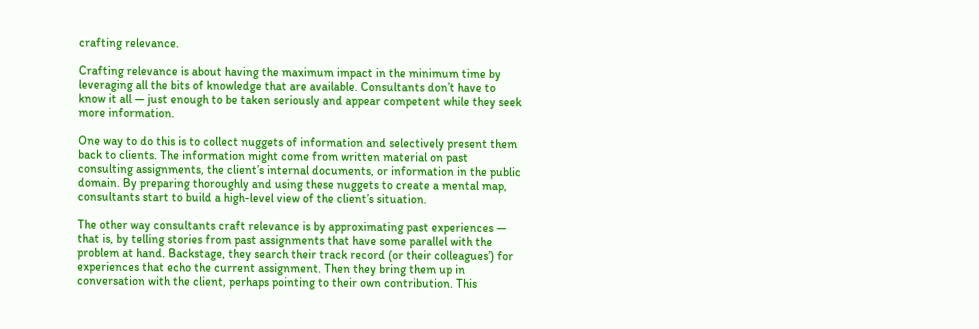crafting relevance.

Crafting relevance is about having the maximum impact in the minimum time by leveraging all the bits of knowledge that are available. Consultants don’t have to know it all — just enough to be taken seriously and appear competent while they seek more information.

One way to do this is to collect nuggets of information and selectively present them back to clients. The information might come from written material on past consulting assignments, the client’s internal documents, or information in the public domain. By preparing thoroughly and using these nuggets to create a mental map, consultants start to build a high-level view of the client’s situation.

The other way consultants craft relevance is by approximating past experiences — that is, by telling stories from past assignments that have some parallel with the problem at hand. Backstage, they search their track record (or their colleagues’) for experiences that echo the current assignment. Then they bring them up in conversation with the client, perhaps pointing to their own contribution. This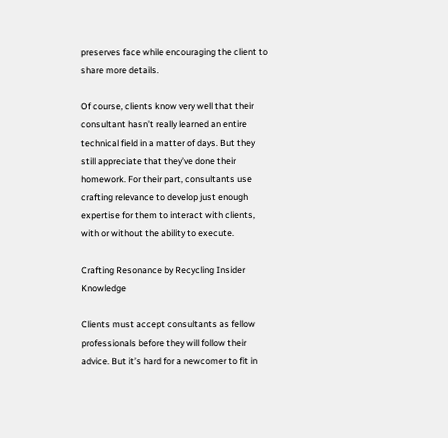preserves face while encouraging the client to share more details.

Of course, clients know very well that their consultant hasn’t really learned an entire technical field in a matter of days. But they still appreciate that they’ve done their homework. For their part, consultants use crafting relevance to develop just enough expertise for them to interact with clients, with or without the ability to execute.

Crafting Resonance by Recycling Insider Knowledge

Clients must accept consultants as fellow professionals before they will follow their advice. But it’s hard for a newcomer to fit in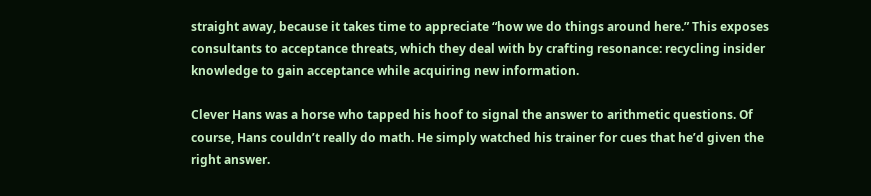straight away, because it takes time to appreciate “how we do things around here.” This exposes consultants to acceptance threats, which they deal with by crafting resonance: recycling insider knowledge to gain acceptance while acquiring new information.

Clever Hans was a horse who tapped his hoof to signal the answer to arithmetic questions. Of course, Hans couldn’t really do math. He simply watched his trainer for cues that he’d given the right answer.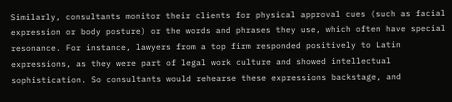Similarly, consultants monitor their clients for physical approval cues (such as facial expression or body posture) or the words and phrases they use, which often have special resonance. For instance, lawyers from a top firm responded positively to Latin expressions, as they were part of legal work culture and showed intellectual sophistication. So consultants would rehearse these expressions backstage, and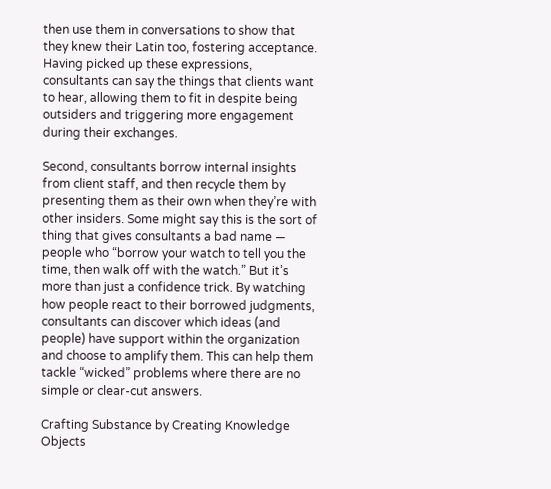then use them in conversations to show that they knew their Latin too, fostering acceptance. Having picked up these expressions, consultants can say the things that clients want to hear, allowing them to fit in despite being outsiders and triggering more engagement during their exchanges.

Second, consultants borrow internal insights from client staff, and then recycle them by presenting them as their own when they’re with other insiders. Some might say this is the sort of thing that gives consultants a bad name — people who “borrow your watch to tell you the time, then walk off with the watch.” But it’s more than just a confidence trick. By watching how people react to their borrowed judgments, consultants can discover which ideas (and people) have support within the organization and choose to amplify them. This can help them tackle “wicked” problems where there are no simple or clear-cut answers.

Crafting Substance by Creating Knowledge Objects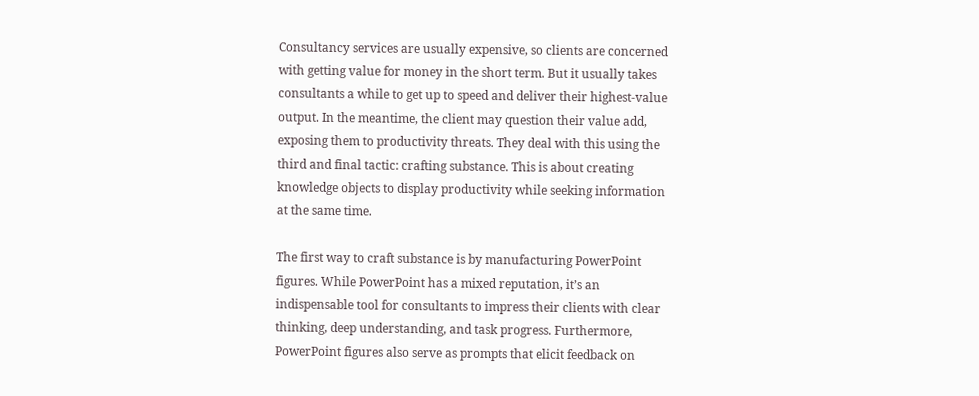Consultancy services are usually expensive, so clients are concerned with getting value for money in the short term. But it usually takes consultants a while to get up to speed and deliver their highest-value output. In the meantime, the client may question their value add, exposing them to productivity threats. They deal with this using the third and final tactic: crafting substance. This is about creating knowledge objects to display productivity while seeking information at the same time.

The first way to craft substance is by manufacturing PowerPoint figures. While PowerPoint has a mixed reputation, it’s an indispensable tool for consultants to impress their clients with clear thinking, deep understanding, and task progress. Furthermore, PowerPoint figures also serve as prompts that elicit feedback on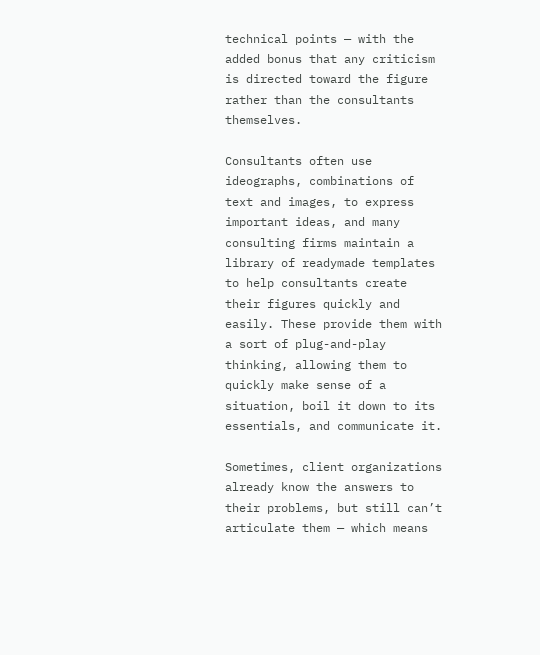technical points — with the added bonus that any criticism is directed toward the figure rather than the consultants themselves.

Consultants often use ideographs, combinations of text and images, to express important ideas, and many consulting firms maintain a library of readymade templates to help consultants create their figures quickly and easily. These provide them with a sort of plug-and-play thinking, allowing them to quickly make sense of a situation, boil it down to its essentials, and communicate it.

Sometimes, client organizations already know the answers to their problems, but still can’t articulate them — which means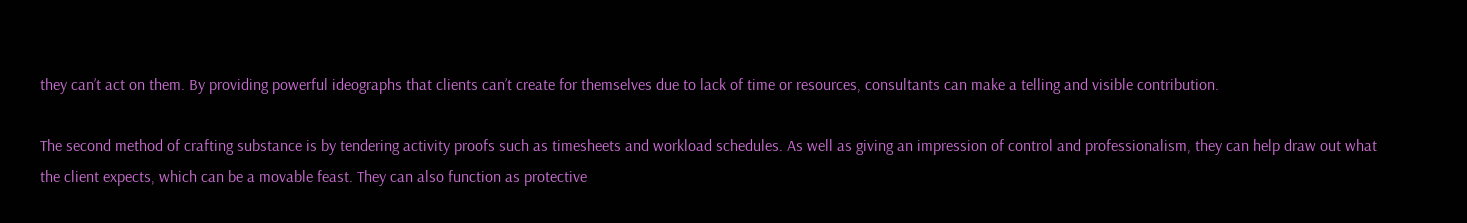they can’t act on them. By providing powerful ideographs that clients can’t create for themselves due to lack of time or resources, consultants can make a telling and visible contribution.

The second method of crafting substance is by tendering activity proofs such as timesheets and workload schedules. As well as giving an impression of control and professionalism, they can help draw out what the client expects, which can be a movable feast. They can also function as protective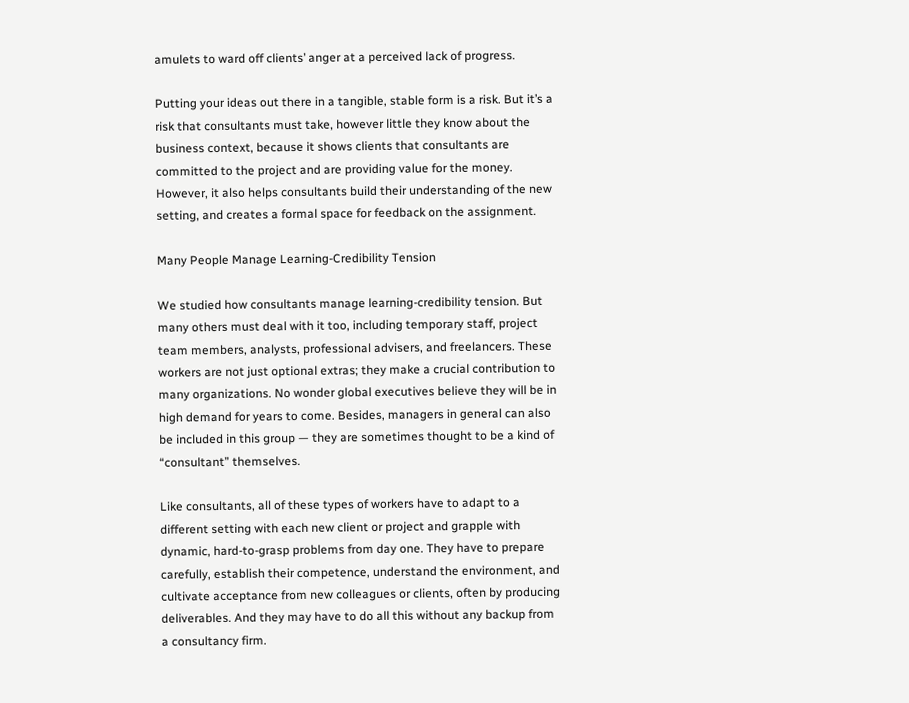amulets to ward off clients’ anger at a perceived lack of progress.

Putting your ideas out there in a tangible, stable form is a risk. But it’s a risk that consultants must take, however little they know about the business context, because it shows clients that consultants are committed to the project and are providing value for the money. However, it also helps consultants build their understanding of the new setting, and creates a formal space for feedback on the assignment.

Many People Manage Learning-Credibility Tension

We studied how consultants manage learning-credibility tension. But many others must deal with it too, including temporary staff, project team members, analysts, professional advisers, and freelancers. These workers are not just optional extras; they make a crucial contribution to many organizations. No wonder global executives believe they will be in high demand for years to come. Besides, managers in general can also be included in this group — they are sometimes thought to be a kind of “consultant” themselves.

Like consultants, all of these types of workers have to adapt to a different setting with each new client or project and grapple with dynamic, hard-to-grasp problems from day one. They have to prepare carefully, establish their competence, understand the environment, and cultivate acceptance from new colleagues or clients, often by producing deliverables. And they may have to do all this without any backup from a consultancy firm.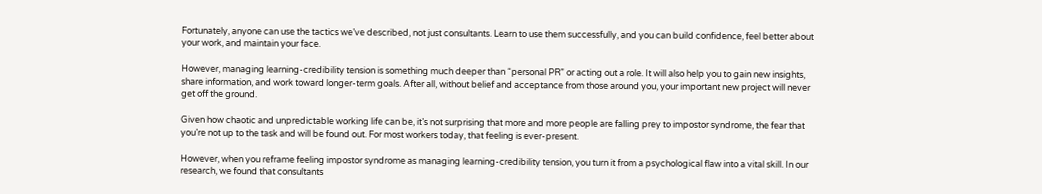Fortunately, anyone can use the tactics we’ve described, not just consultants. Learn to use them successfully, and you can build confidence, feel better about your work, and maintain your face.

However, managing learning-credibility tension is something much deeper than “personal PR” or acting out a role. It will also help you to gain new insights, share information, and work toward longer-term goals. After all, without belief and acceptance from those around you, your important new project will never get off the ground.

Given how chaotic and unpredictable working life can be, it’s not surprising that more and more people are falling prey to impostor syndrome, the fear that you’re not up to the task and will be found out. For most workers today, that feeling is ever-present.

However, when you reframe feeling impostor syndrome as managing learning-credibility tension, you turn it from a psychological flaw into a vital skill. In our research, we found that consultants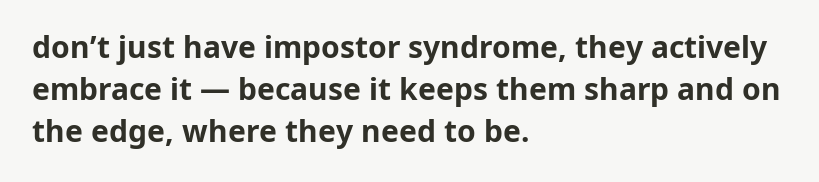don’t just have impostor syndrome, they actively embrace it — because it keeps them sharp and on the edge, where they need to be.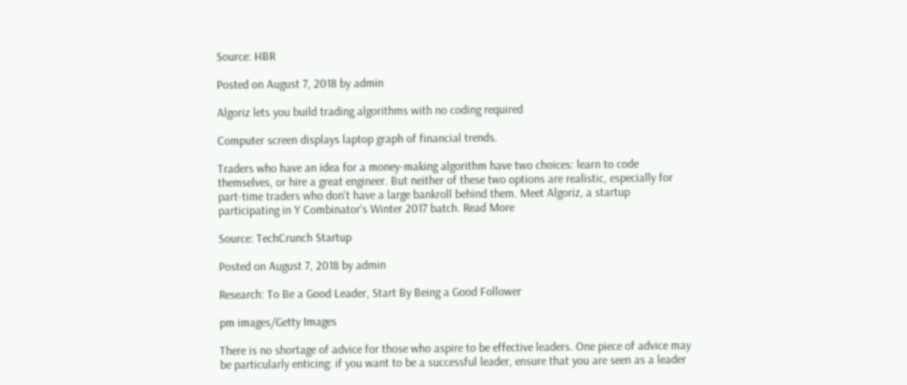Source: HBR

Posted on August 7, 2018 by admin

Algoriz lets you build trading algorithms with no coding required

Computer screen displays laptop graph of financial trends.

Traders who have an idea for a money-making algorithm have two choices: learn to code themselves, or hire a great engineer. But neither of these two options are realistic, especially for part-time traders who don’t have a large bankroll behind them. Meet Algoriz, a startup participating in Y Combinator’s Winter 2017 batch. Read More

Source: TechCrunch Startup

Posted on August 7, 2018 by admin

Research: To Be a Good Leader, Start By Being a Good Follower

pm images/Getty Images

There is no shortage of advice for those who aspire to be effective leaders. One piece of advice may be particularly enticing: if you want to be a successful leader, ensure that you are seen as a leader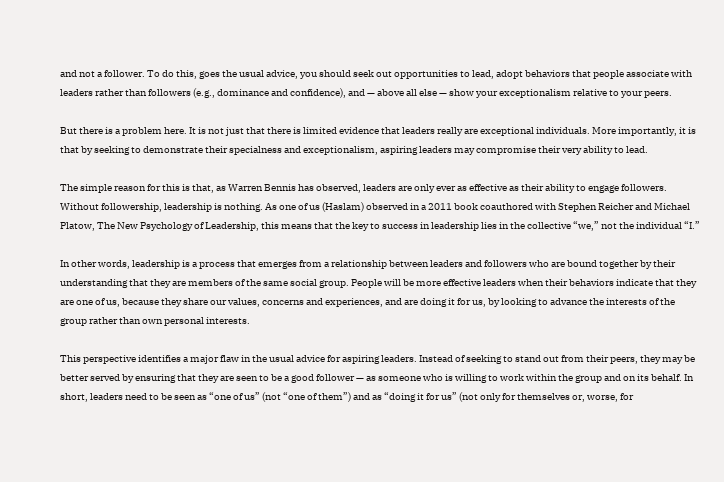and not a follower. To do this, goes the usual advice, you should seek out opportunities to lead, adopt behaviors that people associate with leaders rather than followers (e.g., dominance and confidence), and — above all else — show your exceptionalism relative to your peers.

But there is a problem here. It is not just that there is limited evidence that leaders really are exceptional individuals. More importantly, it is that by seeking to demonstrate their specialness and exceptionalism, aspiring leaders may compromise their very ability to lead.

The simple reason for this is that, as Warren Bennis has observed, leaders are only ever as effective as their ability to engage followers. Without followership, leadership is nothing. As one of us (Haslam) observed in a 2011 book coauthored with Stephen Reicher and Michael Platow, The New Psychology of Leadership, this means that the key to success in leadership lies in the collective “we,” not the individual “I.”

In other words, leadership is a process that emerges from a relationship between leaders and followers who are bound together by their understanding that they are members of the same social group. People will be more effective leaders when their behaviors indicate that they are one of us, because they share our values, concerns and experiences, and are doing it for us, by looking to advance the interests of the group rather than own personal interests.

This perspective identifies a major flaw in the usual advice for aspiring leaders. Instead of seeking to stand out from their peers, they may be better served by ensuring that they are seen to be a good follower — as someone who is willing to work within the group and on its behalf. In short, leaders need to be seen as “one of us” (not “one of them”) and as “doing it for us” (not only for themselves or, worse, for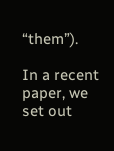“them”).

In a recent paper, we set out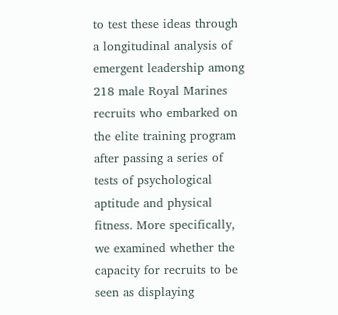to test these ideas through a longitudinal analysis of emergent leadership among 218 male Royal Marines recruits who embarked on the elite training program after passing a series of tests of psychological aptitude and physical fitness. More specifically, we examined whether the capacity for recruits to be seen as displaying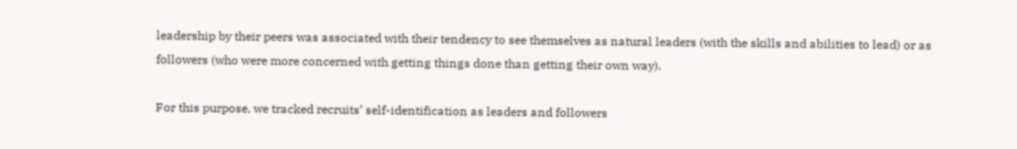leadership by their peers was associated with their tendency to see themselves as natural leaders (with the skills and abilities to lead) or as followers (who were more concerned with getting things done than getting their own way).

For this purpose, we tracked recruits’ self-identification as leaders and followers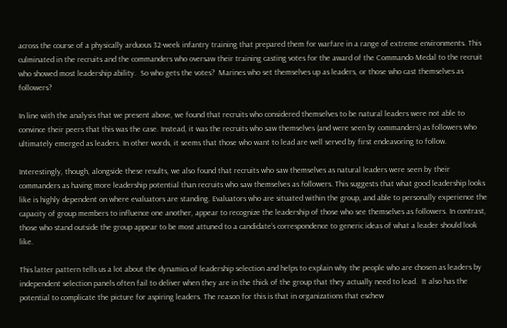across the course of a physically arduous 32-week infantry training that prepared them for warfare in a range of extreme environments. This culminated in the recruits and the commanders who oversaw their training casting votes for the award of the Commando Medal to the recruit who showed most leadership ability.  So who gets the votes?  Marines who set themselves up as leaders, or those who cast themselves as followers?

In line with the analysis that we present above, we found that recruits who considered themselves to be natural leaders were not able to convince their peers that this was the case. Instead, it was the recruits who saw themselves (and were seen by commanders) as followers who ultimately emerged as leaders. In other words, it seems that those who want to lead are well served by first endeavoring to follow.

Interestingly, though, alongside these results, we also found that recruits who saw themselves as natural leaders were seen by their commanders as having more leadership potential than recruits who saw themselves as followers. This suggests that what good leadership looks like is highly dependent on where evaluators are standing. Evaluators who are situated within the group, and able to personally experience the capacity of group members to influence one another, appear to recognize the leadership of those who see themselves as followers. In contrast, those who stand outside the group appear to be most attuned to a candidate’s correspondence to generic ideas of what a leader should look like.

This latter pattern tells us a lot about the dynamics of leadership selection and helps to explain why the people who are chosen as leaders by independent selection panels often fail to deliver when they are in the thick of the group that they actually need to lead.  It also has the potential to complicate the picture for aspiring leaders. The reason for this is that in organizations that eschew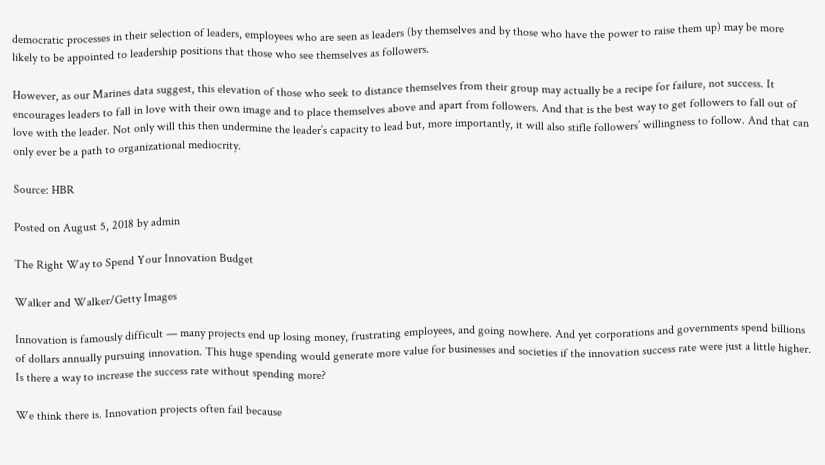democratic processes in their selection of leaders, employees who are seen as leaders (by themselves and by those who have the power to raise them up) may be more likely to be appointed to leadership positions that those who see themselves as followers.

However, as our Marines data suggest, this elevation of those who seek to distance themselves from their group may actually be a recipe for failure, not success. It encourages leaders to fall in love with their own image and to place themselves above and apart from followers. And that is the best way to get followers to fall out of love with the leader. Not only will this then undermine the leader’s capacity to lead but, more importantly, it will also stifle followers’ willingness to follow. And that can only ever be a path to organizational mediocrity.

Source: HBR

Posted on August 5, 2018 by admin

The Right Way to Spend Your Innovation Budget

Walker and Walker/Getty Images

Innovation is famously difficult — many projects end up losing money, frustrating employees, and going nowhere. And yet corporations and governments spend billions of dollars annually pursuing innovation. This huge spending would generate more value for businesses and societies if the innovation success rate were just a little higher. Is there a way to increase the success rate without spending more?

We think there is. Innovation projects often fail because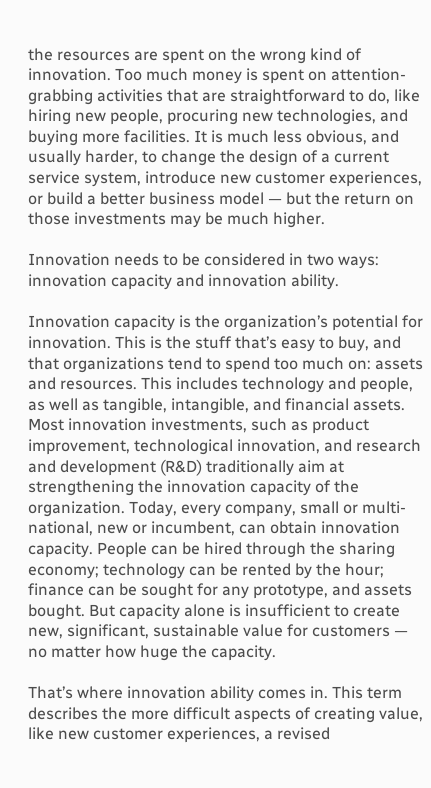the resources are spent on the wrong kind of innovation. Too much money is spent on attention-grabbing activities that are straightforward to do, like hiring new people, procuring new technologies, and buying more facilities. It is much less obvious, and usually harder, to change the design of a current service system, introduce new customer experiences, or build a better business model — but the return on those investments may be much higher.

Innovation needs to be considered in two ways: innovation capacity and innovation ability.

Innovation capacity is the organization’s potential for innovation. This is the stuff that’s easy to buy, and that organizations tend to spend too much on: assets and resources. This includes technology and people, as well as tangible, intangible, and financial assets. Most innovation investments, such as product improvement, technological innovation, and research and development (R&D) traditionally aim at strengthening the innovation capacity of the organization. Today, every company, small or multi-national, new or incumbent, can obtain innovation capacity. People can be hired through the sharing economy; technology can be rented by the hour; finance can be sought for any prototype, and assets bought. But capacity alone is insufficient to create new, significant, sustainable value for customers — no matter how huge the capacity.

That’s where innovation ability comes in. This term describes the more difficult aspects of creating value, like new customer experiences, a revised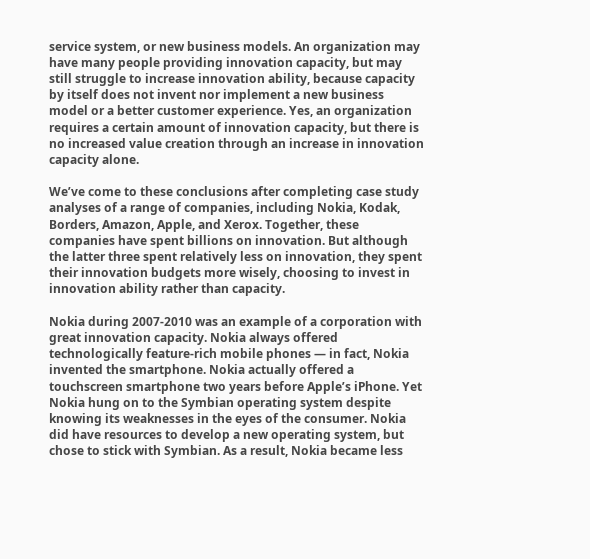service system, or new business models. An organization may have many people providing innovation capacity, but may still struggle to increase innovation ability, because capacity by itself does not invent nor implement a new business model or a better customer experience. Yes, an organization requires a certain amount of innovation capacity, but there is no increased value creation through an increase in innovation capacity alone.

We’ve come to these conclusions after completing case study analyses of a range of companies, including Nokia, Kodak, Borders, Amazon, Apple, and Xerox. Together, these companies have spent billions on innovation. But although the latter three spent relatively less on innovation, they spent their innovation budgets more wisely, choosing to invest in innovation ability rather than capacity.

Nokia during 2007-2010 was an example of a corporation with great innovation capacity. Nokia always offered technologically feature-rich mobile phones — in fact, Nokia invented the smartphone. Nokia actually offered a touchscreen smartphone two years before Apple’s iPhone. Yet Nokia hung on to the Symbian operating system despite knowing its weaknesses in the eyes of the consumer. Nokia did have resources to develop a new operating system, but chose to stick with Symbian. As a result, Nokia became less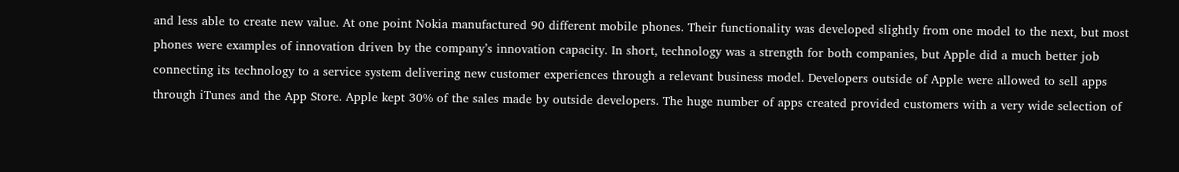and less able to create new value. At one point Nokia manufactured 90 different mobile phones. Their functionality was developed slightly from one model to the next, but most phones were examples of innovation driven by the company’s innovation capacity. In short, technology was a strength for both companies, but Apple did a much better job connecting its technology to a service system delivering new customer experiences through a relevant business model. Developers outside of Apple were allowed to sell apps through iTunes and the App Store. Apple kept 30% of the sales made by outside developers. The huge number of apps created provided customers with a very wide selection of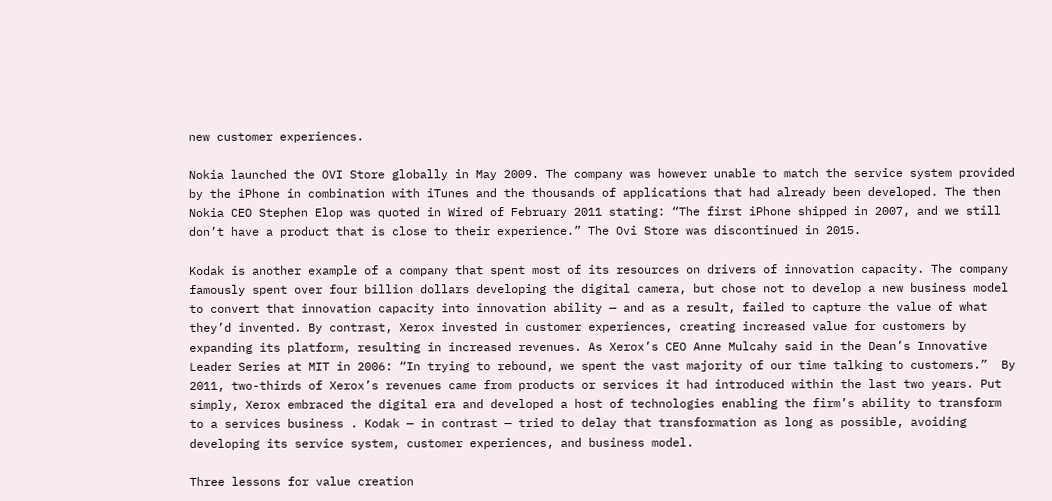new customer experiences.

Nokia launched the OVI Store globally in May 2009. The company was however unable to match the service system provided by the iPhone in combination with iTunes and the thousands of applications that had already been developed. The then Nokia CEO Stephen Elop was quoted in Wired of February 2011 stating: “The first iPhone shipped in 2007, and we still don’t have a product that is close to their experience.” The Ovi Store was discontinued in 2015.

Kodak is another example of a company that spent most of its resources on drivers of innovation capacity. The company famously spent over four billion dollars developing the digital camera, but chose not to develop a new business model to convert that innovation capacity into innovation ability — and as a result, failed to capture the value of what they’d invented. By contrast, Xerox invested in customer experiences, creating increased value for customers by expanding its platform, resulting in increased revenues. As Xerox’s CEO Anne Mulcahy said in the Dean’s Innovative Leader Series at MIT in 2006: “In trying to rebound, we spent the vast majority of our time talking to customers.”  By 2011, two-thirds of Xerox’s revenues came from products or services it had introduced within the last two years. Put simply, Xerox embraced the digital era and developed a host of technologies enabling the firm’s ability to transform to a services business . Kodak — in contrast — tried to delay that transformation as long as possible, avoiding developing its service system, customer experiences, and business model.

Three lessons for value creation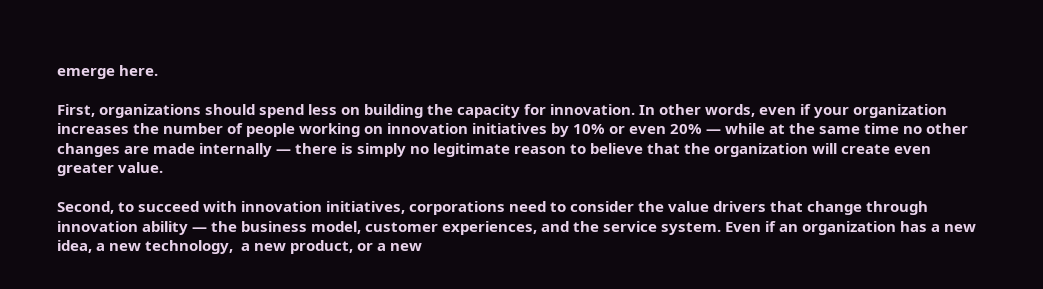emerge here.

First, organizations should spend less on building the capacity for innovation. In other words, even if your organization increases the number of people working on innovation initiatives by 10% or even 20% — while at the same time no other changes are made internally — there is simply no legitimate reason to believe that the organization will create even greater value.

Second, to succeed with innovation initiatives, corporations need to consider the value drivers that change through innovation ability — the business model, customer experiences, and the service system. Even if an organization has a new idea, a new technology,  a new product, or a new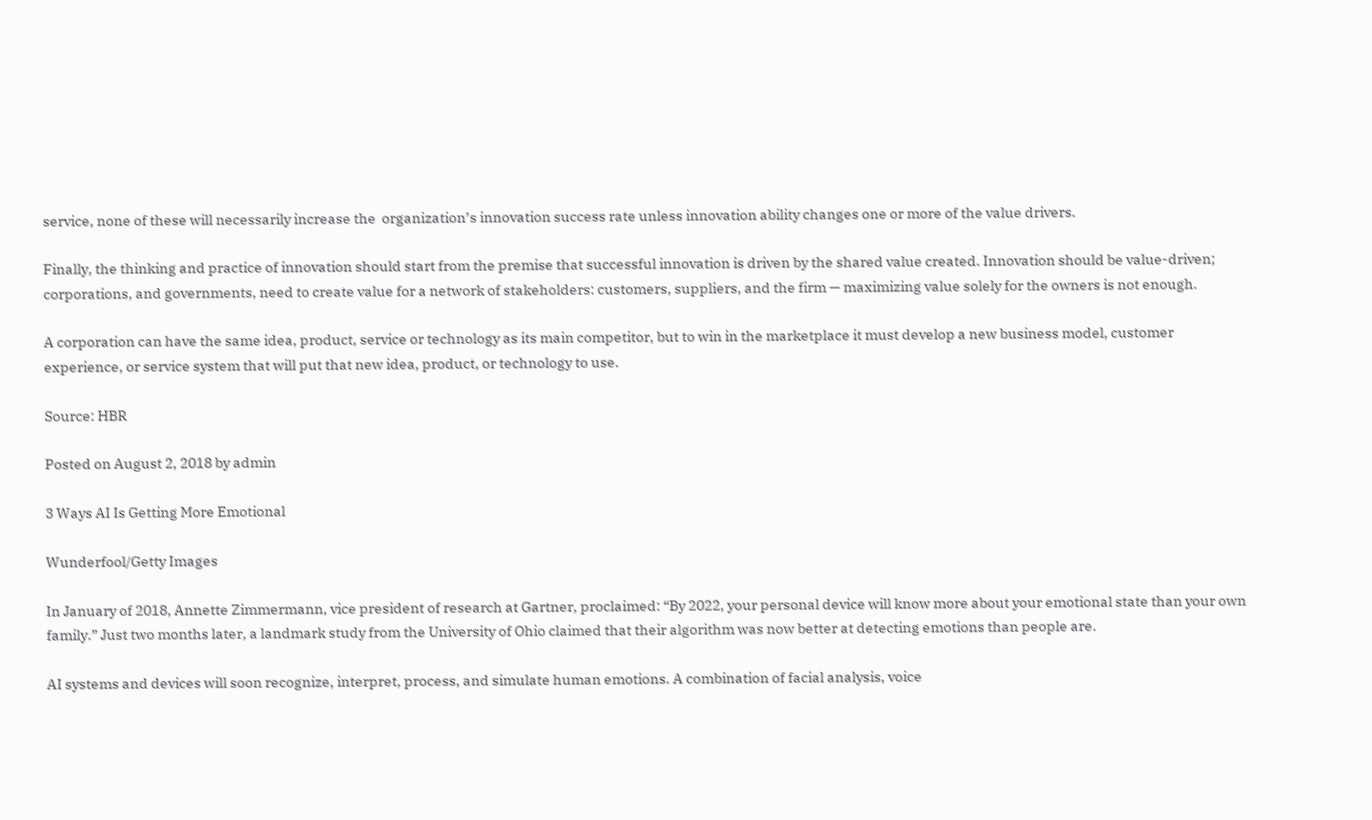service, none of these will necessarily increase the  organization’s innovation success rate unless innovation ability changes one or more of the value drivers.

Finally, the thinking and practice of innovation should start from the premise that successful innovation is driven by the shared value created. Innovation should be value-driven; corporations, and governments, need to create value for a network of stakeholders: customers, suppliers, and the firm — maximizing value solely for the owners is not enough.

A corporation can have the same idea, product, service or technology as its main competitor, but to win in the marketplace it must develop a new business model, customer experience, or service system that will put that new idea, product, or technology to use.

Source: HBR

Posted on August 2, 2018 by admin

3 Ways AI Is Getting More Emotional

Wunderfool/Getty Images

In January of 2018, Annette Zimmermann, vice president of research at Gartner, proclaimed: “By 2022, your personal device will know more about your emotional state than your own family.” Just two months later, a landmark study from the University of Ohio claimed that their algorithm was now better at detecting emotions than people are.

AI systems and devices will soon recognize, interpret, process, and simulate human emotions. A combination of facial analysis, voice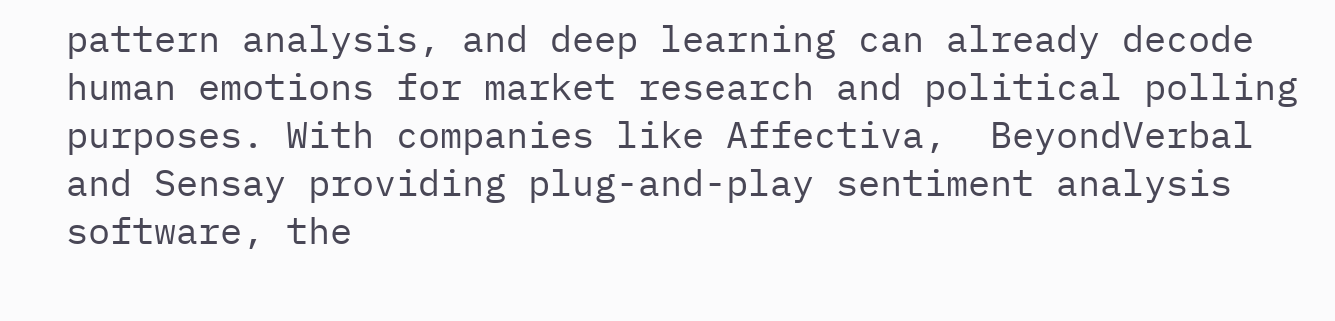pattern analysis, and deep learning can already decode human emotions for market research and political polling purposes. With companies like Affectiva,  BeyondVerbal and Sensay providing plug-and-play sentiment analysis software, the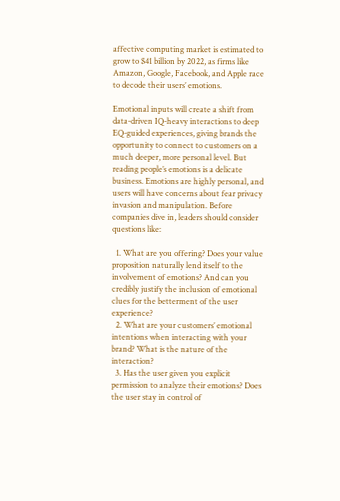affective computing market is estimated to grow to $41 billion by 2022, as firms like Amazon, Google, Facebook, and Apple race to decode their users’ emotions.

Emotional inputs will create a shift from data-driven IQ-heavy interactions to deep EQ-guided experiences, giving brands the opportunity to connect to customers on a much deeper, more personal level. But reading people’s emotions is a delicate business. Emotions are highly personal, and users will have concerns about fear privacy invasion and manipulation. Before companies dive in, leaders should consider questions like:

  1. What are you offering? Does your value proposition naturally lend itself to the involvement of emotions? And can you credibly justify the inclusion of emotional clues for the betterment of the user experience?
  2. What are your customers’ emotional intentions when interacting with your brand? What is the nature of the interaction?
  3. Has the user given you explicit permission to analyze their emotions? Does the user stay in control of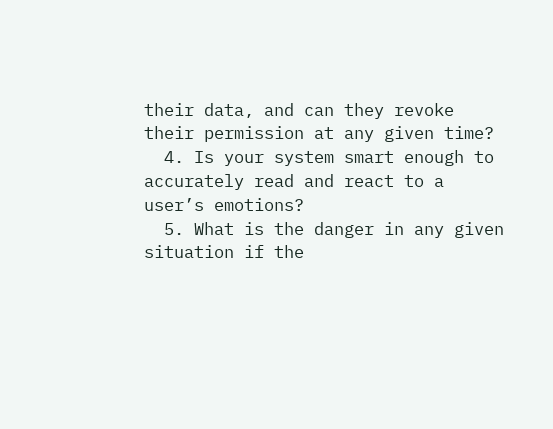their data, and can they revoke their permission at any given time?
  4. Is your system smart enough to accurately read and react to a user’s emotions?
  5. What is the danger in any given situation if the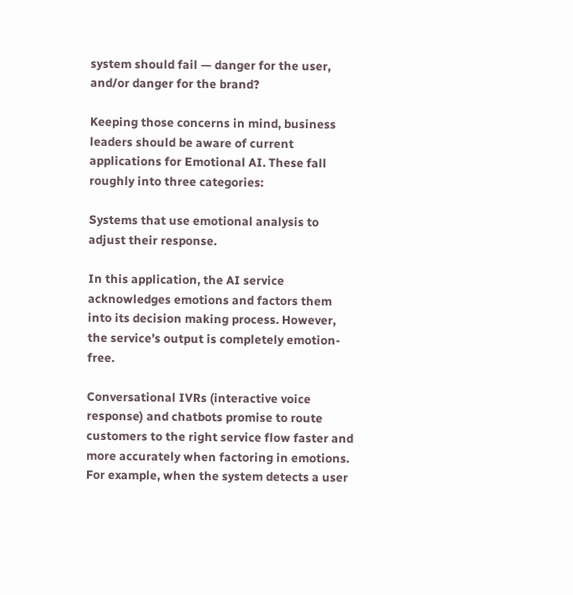system should fail — danger for the user, and/or danger for the brand?

Keeping those concerns in mind, business leaders should be aware of current applications for Emotional AI. These fall roughly into three categories:

Systems that use emotional analysis to adjust their response.

In this application, the AI service acknowledges emotions and factors them into its decision making process. However, the service’s output is completely emotion-free.

Conversational IVRs (interactive voice response) and chatbots promise to route customers to the right service flow faster and more accurately when factoring in emotions. For example, when the system detects a user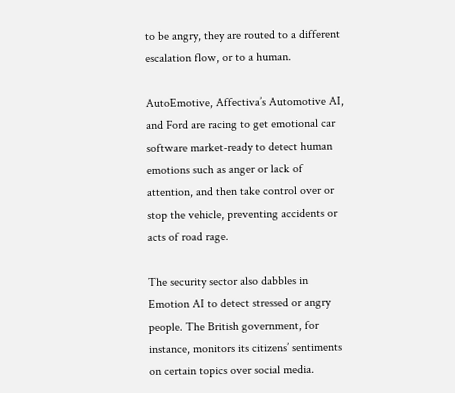to be angry, they are routed to a different escalation flow, or to a human.

AutoEmotive, Affectiva’s Automotive AI, and Ford are racing to get emotional car software market-ready to detect human emotions such as anger or lack of attention, and then take control over or stop the vehicle, preventing accidents or acts of road rage.

The security sector also dabbles in Emotion AI to detect stressed or angry people. The British government, for instance, monitors its citizens’ sentiments on certain topics over social media.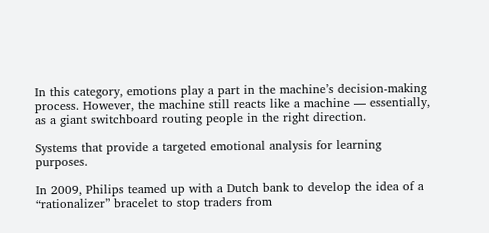In this category, emotions play a part in the machine’s decision-making process. However, the machine still reacts like a machine — essentially, as a giant switchboard routing people in the right direction.

Systems that provide a targeted emotional analysis for learning purposes.

In 2009, Philips teamed up with a Dutch bank to develop the idea of a  “rationalizer” bracelet to stop traders from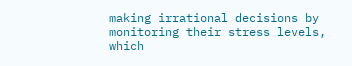making irrational decisions by monitoring their stress levels, which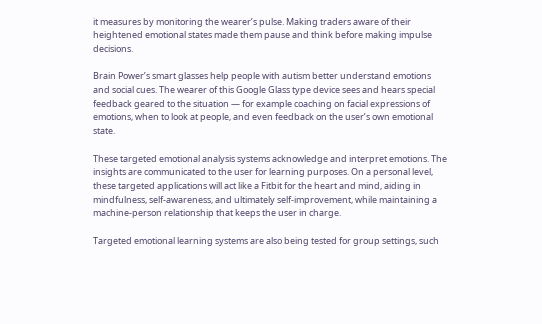it measures by monitoring the wearer’s pulse. Making traders aware of their heightened emotional states made them pause and think before making impulse decisions.

Brain Power’s smart glasses help people with autism better understand emotions and social cues. The wearer of this Google Glass type device sees and hears special feedback geared to the situation — for example coaching on facial expressions of emotions, when to look at people, and even feedback on the user’s own emotional state.

These targeted emotional analysis systems acknowledge and interpret emotions. The insights are communicated to the user for learning purposes. On a personal level, these targeted applications will act like a Fitbit for the heart and mind, aiding in mindfulness, self-awareness, and ultimately self-improvement, while maintaining a machine-person relationship that keeps the user in charge.

Targeted emotional learning systems are also being tested for group settings, such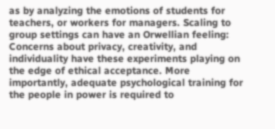as by analyzing the emotions of students for teachers, or workers for managers. Scaling to group settings can have an Orwellian feeling: Concerns about privacy, creativity, and individuality have these experiments playing on the edge of ethical acceptance. More importantly, adequate psychological training for the people in power is required to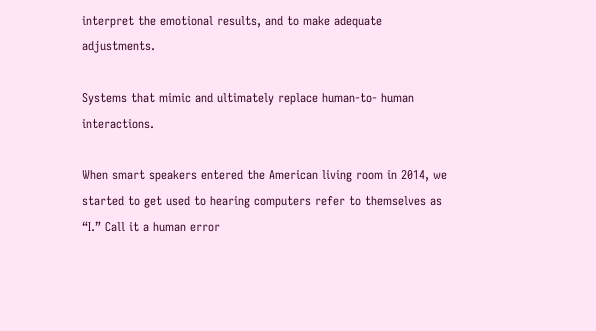interpret the emotional results, and to make adequate adjustments.

Systems that mimic and ultimately replace human-to- human interactions.

When smart speakers entered the American living room in 2014, we started to get used to hearing computers refer to themselves as “I.” Call it a human error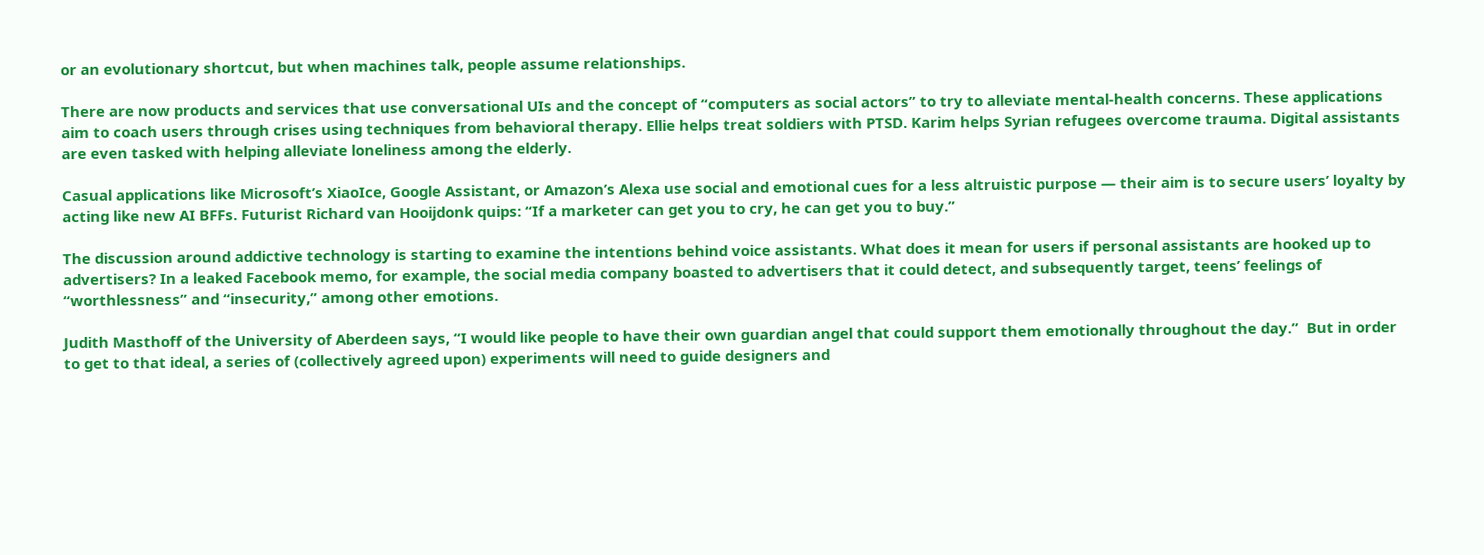or an evolutionary shortcut, but when machines talk, people assume relationships.

There are now products and services that use conversational UIs and the concept of “computers as social actors” to try to alleviate mental-health concerns. These applications aim to coach users through crises using techniques from behavioral therapy. Ellie helps treat soldiers with PTSD. Karim helps Syrian refugees overcome trauma. Digital assistants are even tasked with helping alleviate loneliness among the elderly.

Casual applications like Microsoft’s XiaoIce, Google Assistant, or Amazon’s Alexa use social and emotional cues for a less altruistic purpose — their aim is to secure users’ loyalty by acting like new AI BFFs. Futurist Richard van Hooijdonk quips: “If a marketer can get you to cry, he can get you to buy.”

The discussion around addictive technology is starting to examine the intentions behind voice assistants. What does it mean for users if personal assistants are hooked up to advertisers? In a leaked Facebook memo, for example, the social media company boasted to advertisers that it could detect, and subsequently target, teens’ feelings of “worthlessness” and “insecurity,” among other emotions.

Judith Masthoff of the University of Aberdeen says, “I would like people to have their own guardian angel that could support them emotionally throughout the day.”  But in order to get to that ideal, a series of (collectively agreed upon) experiments will need to guide designers and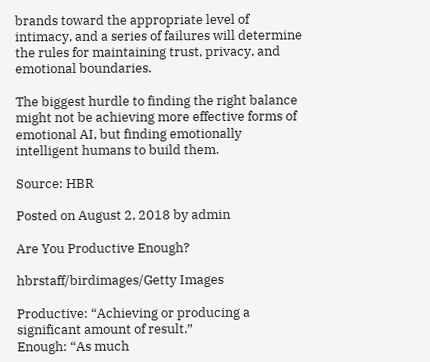brands toward the appropriate level of intimacy, and a series of failures will determine the rules for maintaining trust, privacy, and emotional boundaries.

The biggest hurdle to finding the right balance might not be achieving more effective forms of emotional AI, but finding emotionally intelligent humans to build them.

Source: HBR

Posted on August 2, 2018 by admin

Are You Productive Enough?

hbrstaff/birdimages/Getty Images

Productive: “Achieving or producing a significant amount of result.”
Enough: “As much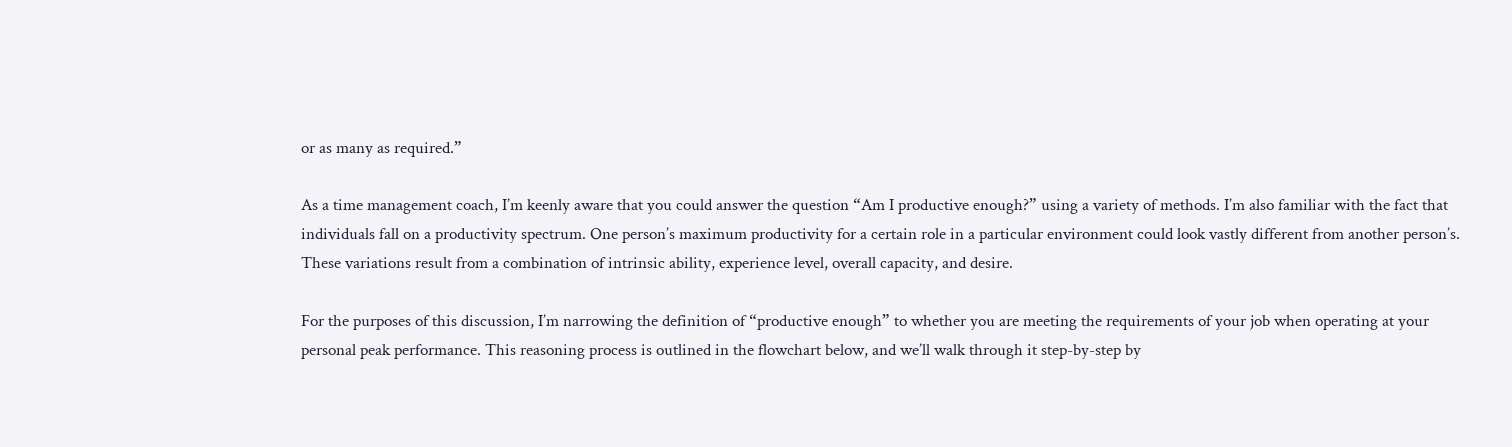or as many as required.”

As a time management coach, I’m keenly aware that you could answer the question “Am I productive enough?” using a variety of methods. I’m also familiar with the fact that individuals fall on a productivity spectrum. One person’s maximum productivity for a certain role in a particular environment could look vastly different from another person’s. These variations result from a combination of intrinsic ability, experience level, overall capacity, and desire.

For the purposes of this discussion, I’m narrowing the definition of “productive enough” to whether you are meeting the requirements of your job when operating at your personal peak performance. This reasoning process is outlined in the flowchart below, and we’ll walk through it step-by-step by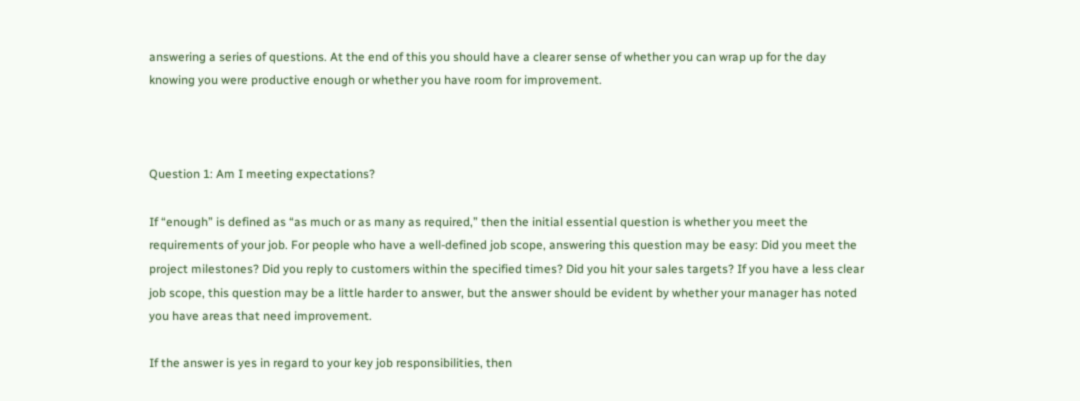answering a series of questions. At the end of this you should have a clearer sense of whether you can wrap up for the day knowing you were productive enough or whether you have room for improvement.



Question 1: Am I meeting expectations?

If “enough” is defined as “as much or as many as required,” then the initial essential question is whether you meet the requirements of your job. For people who have a well-defined job scope, answering this question may be easy: Did you meet the project milestones? Did you reply to customers within the specified times? Did you hit your sales targets? If you have a less clear job scope, this question may be a little harder to answer, but the answer should be evident by whether your manager has noted you have areas that need improvement.

If the answer is yes in regard to your key job responsibilities, then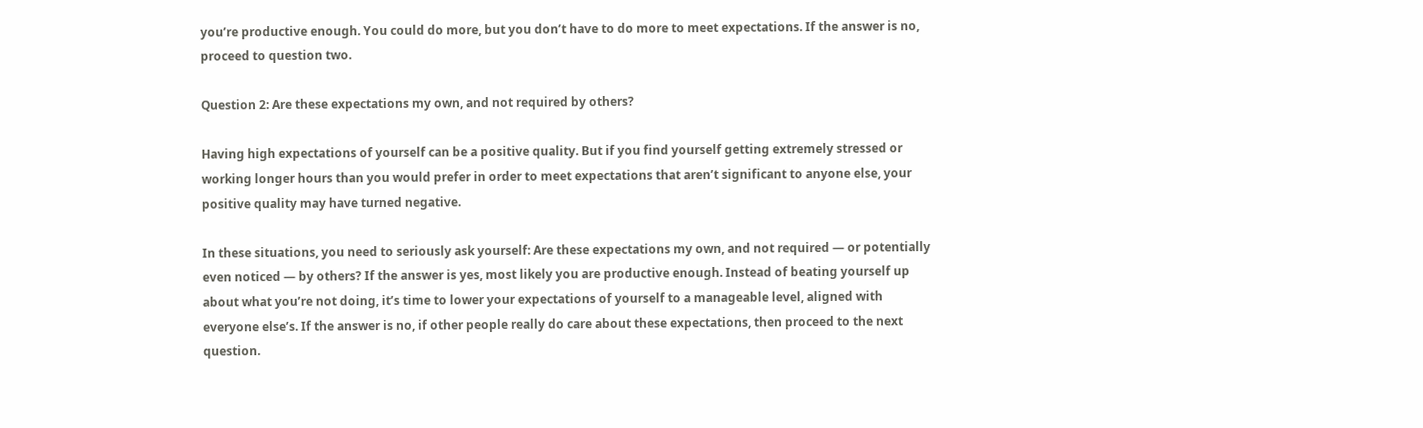you’re productive enough. You could do more, but you don’t have to do more to meet expectations. If the answer is no, proceed to question two.

Question 2: Are these expectations my own, and not required by others?

Having high expectations of yourself can be a positive quality. But if you find yourself getting extremely stressed or working longer hours than you would prefer in order to meet expectations that aren’t significant to anyone else, your positive quality may have turned negative.

In these situations, you need to seriously ask yourself: Are these expectations my own, and not required — or potentially even noticed — by others? If the answer is yes, most likely you are productive enough. Instead of beating yourself up about what you’re not doing, it’s time to lower your expectations of yourself to a manageable level, aligned with everyone else’s. If the answer is no, if other people really do care about these expectations, then proceed to the next question.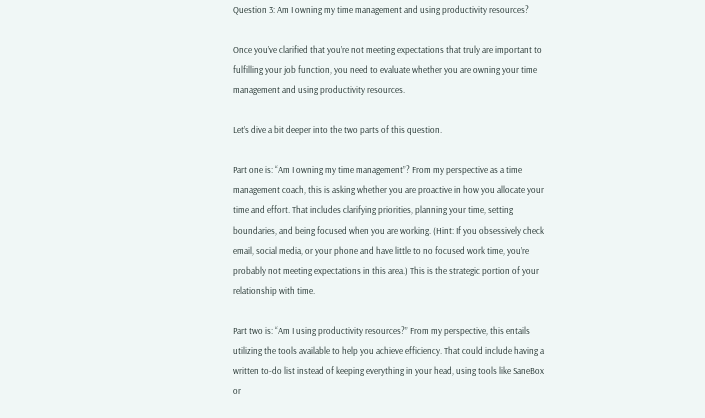Question 3: Am I owning my time management and using productivity resources?

Once you’ve clarified that you’re not meeting expectations that truly are important to fulfilling your job function, you need to evaluate whether you are owning your time management and using productivity resources.

Let’s dive a bit deeper into the two parts of this question.

Part one is: “Am I owning my time management”? From my perspective as a time management coach, this is asking whether you are proactive in how you allocate your time and effort. That includes clarifying priorities, planning your time, setting boundaries, and being focused when you are working. (Hint: If you obsessively check email, social media, or your phone and have little to no focused work time, you’re probably not meeting expectations in this area.) This is the strategic portion of your relationship with time.

Part two is: “Am I using productivity resources?” From my perspective, this entails utilizing the tools available to help you achieve efficiency. That could include having a written to-do list instead of keeping everything in your head, using tools like SaneBox or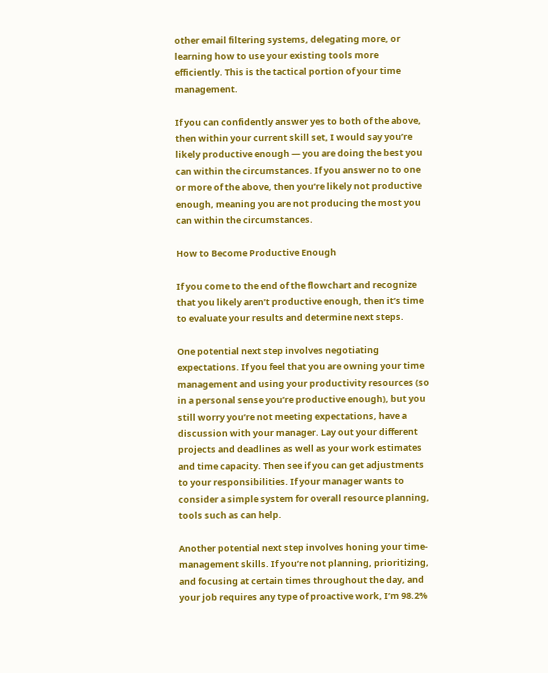other email filtering systems, delegating more, or learning how to use your existing tools more efficiently. This is the tactical portion of your time management.

If you can confidently answer yes to both of the above, then within your current skill set, I would say you’re likely productive enough — you are doing the best you can within the circumstances. If you answer no to one or more of the above, then you’re likely not productive enough, meaning you are not producing the most you can within the circumstances.

How to Become Productive Enough

If you come to the end of the flowchart and recognize that you likely aren’t productive enough, then it’s time to evaluate your results and determine next steps.

One potential next step involves negotiating expectations. If you feel that you are owning your time management and using your productivity resources (so in a personal sense you’re productive enough), but you still worry you’re not meeting expectations, have a discussion with your manager. Lay out your different projects and deadlines as well as your work estimates and time capacity. Then see if you can get adjustments to your responsibilities. If your manager wants to consider a simple system for overall resource planning, tools such as can help.

Another potential next step involves honing your time-management skills. If you’re not planning, prioritizing, and focusing at certain times throughout the day, and your job requires any type of proactive work, I’m 98.2%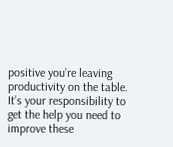positive you’re leaving productivity on the table. It’s your responsibility to get the help you need to improve these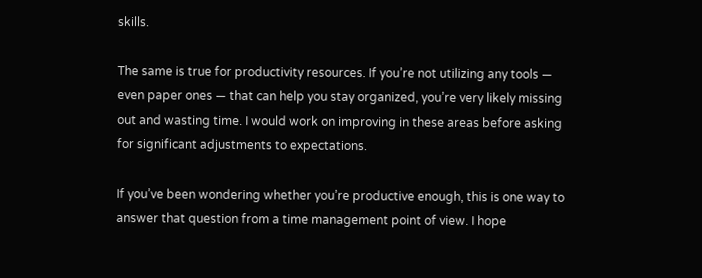skills.

The same is true for productivity resources. If you’re not utilizing any tools — even paper ones — that can help you stay organized, you’re very likely missing out and wasting time. I would work on improving in these areas before asking for significant adjustments to expectations.

If you’ve been wondering whether you’re productive enough, this is one way to answer that question from a time management point of view. I hope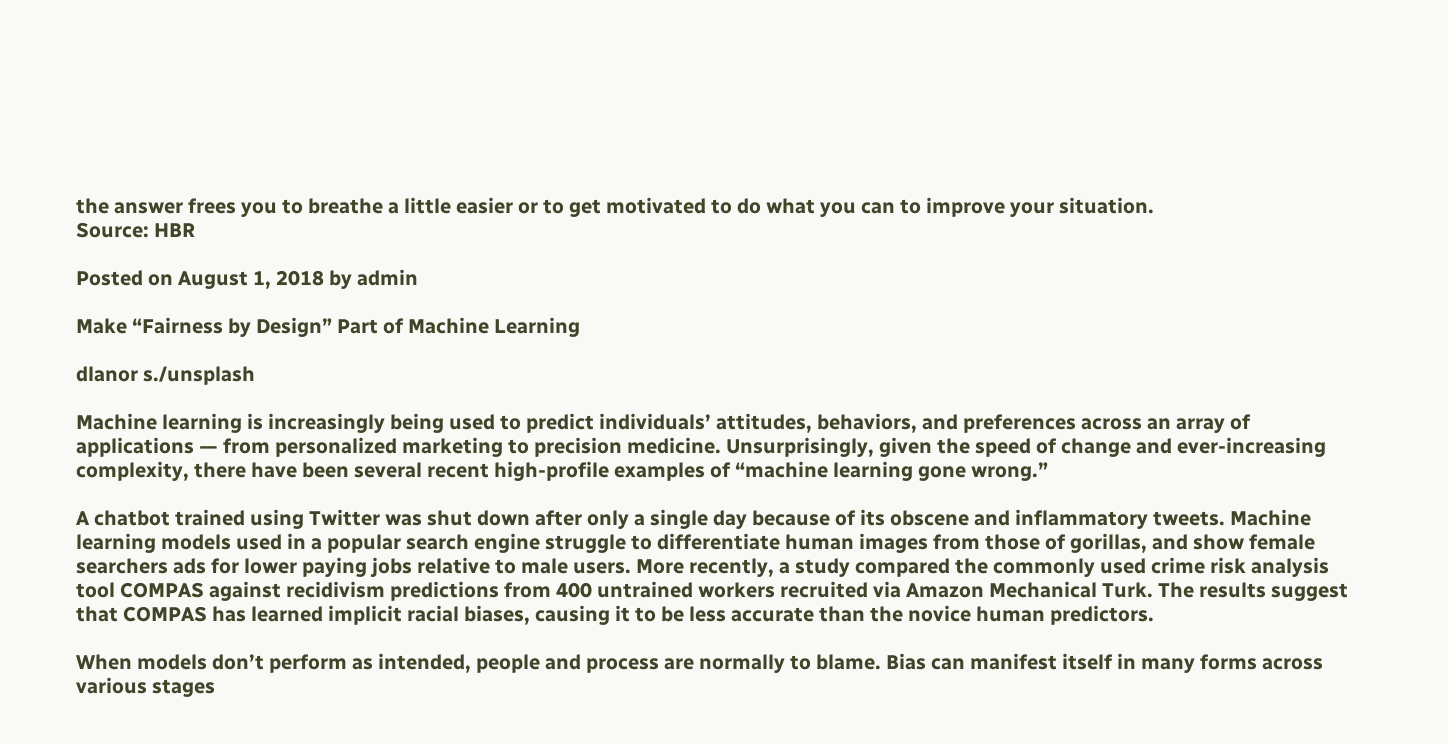the answer frees you to breathe a little easier or to get motivated to do what you can to improve your situation.
Source: HBR

Posted on August 1, 2018 by admin

Make “Fairness by Design” Part of Machine Learning

dlanor s./unsplash

Machine learning is increasingly being used to predict individuals’ attitudes, behaviors, and preferences across an array of applications — from personalized marketing to precision medicine. Unsurprisingly, given the speed of change and ever-increasing complexity, there have been several recent high-profile examples of “machine learning gone wrong.”

A chatbot trained using Twitter was shut down after only a single day because of its obscene and inflammatory tweets. Machine learning models used in a popular search engine struggle to differentiate human images from those of gorillas, and show female searchers ads for lower paying jobs relative to male users. More recently, a study compared the commonly used crime risk analysis tool COMPAS against recidivism predictions from 400 untrained workers recruited via Amazon Mechanical Turk. The results suggest that COMPAS has learned implicit racial biases, causing it to be less accurate than the novice human predictors.

When models don’t perform as intended, people and process are normally to blame. Bias can manifest itself in many forms across various stages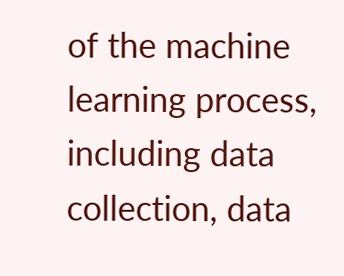of the machine learning process, including data collection, data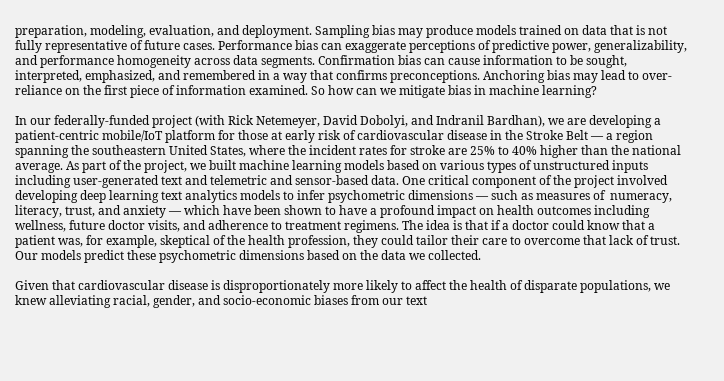preparation, modeling, evaluation, and deployment. Sampling bias may produce models trained on data that is not fully representative of future cases. Performance bias can exaggerate perceptions of predictive power, generalizability, and performance homogeneity across data segments. Confirmation bias can cause information to be sought, interpreted, emphasized, and remembered in a way that confirms preconceptions. Anchoring bias may lead to over-reliance on the first piece of information examined. So how can we mitigate bias in machine learning?

In our federally-funded project (with Rick Netemeyer, David Dobolyi, and Indranil Bardhan), we are developing a patient-centric mobile/IoT platform for those at early risk of cardiovascular disease in the Stroke Belt — a region spanning the southeastern United States, where the incident rates for stroke are 25% to 40% higher than the national average. As part of the project, we built machine learning models based on various types of unstructured inputs including user-generated text and telemetric and sensor-based data. One critical component of the project involved developing deep learning text analytics models to infer psychometric dimensions — such as measures of  numeracy, literacy, trust, and anxiety — which have been shown to have a profound impact on health outcomes including wellness, future doctor visits, and adherence to treatment regimens. The idea is that if a doctor could know that a patient was, for example, skeptical of the health profession, they could tailor their care to overcome that lack of trust. Our models predict these psychometric dimensions based on the data we collected.

Given that cardiovascular disease is disproportionately more likely to affect the health of disparate populations, we knew alleviating racial, gender, and socio-economic biases from our text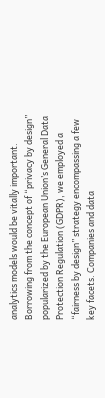analytics models would be vitally important. Borrowing from the concept of “privacy by design” popularized by the European Union’s General Data Protection Regulation (GDPR), we employed a “fairness by design” strategy encompassing a few key facets. Companies and data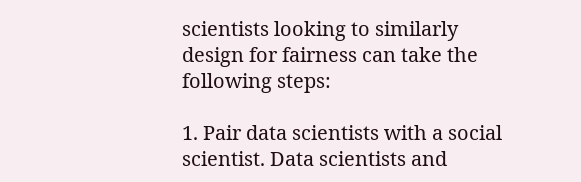scientists looking to similarly design for fairness can take the following steps:

1. Pair data scientists with a social scientist. Data scientists and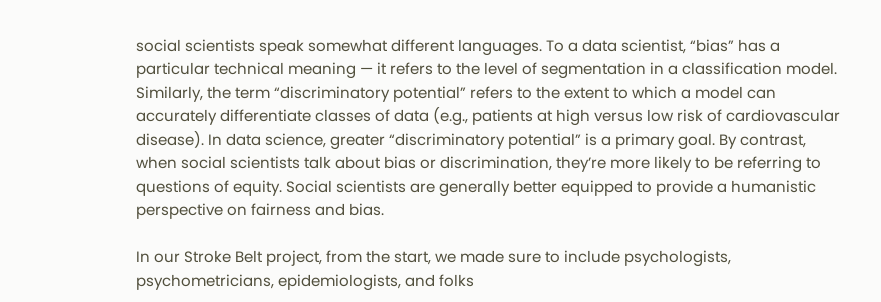social scientists speak somewhat different languages. To a data scientist, “bias” has a particular technical meaning — it refers to the level of segmentation in a classification model. Similarly, the term “discriminatory potential” refers to the extent to which a model can accurately differentiate classes of data (e.g., patients at high versus low risk of cardiovascular disease). In data science, greater “discriminatory potential” is a primary goal. By contrast, when social scientists talk about bias or discrimination, they’re more likely to be referring to questions of equity. Social scientists are generally better equipped to provide a humanistic perspective on fairness and bias.

In our Stroke Belt project, from the start, we made sure to include psychologists, psychometricians, epidemiologists, and folks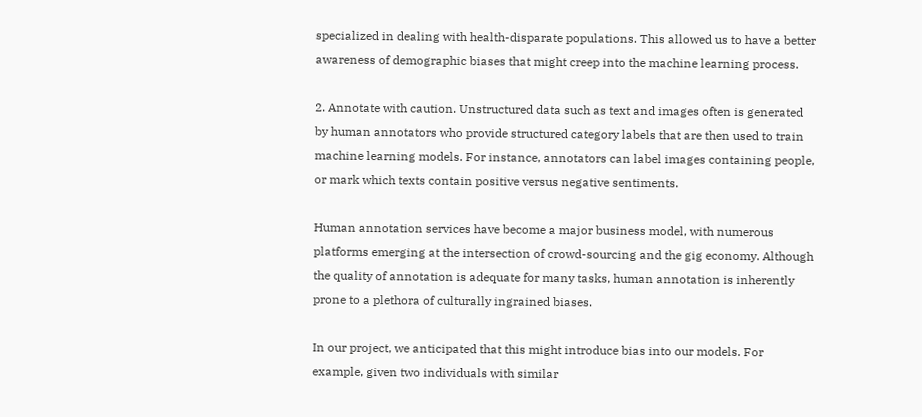specialized in dealing with health-disparate populations. This allowed us to have a better awareness of demographic biases that might creep into the machine learning process.

2. Annotate with caution. Unstructured data such as text and images often is generated by human annotators who provide structured category labels that are then used to train machine learning models. For instance, annotators can label images containing people, or mark which texts contain positive versus negative sentiments.

Human annotation services have become a major business model, with numerous platforms emerging at the intersection of crowd-sourcing and the gig economy. Although the quality of annotation is adequate for many tasks, human annotation is inherently prone to a plethora of culturally ingrained biases.

In our project, we anticipated that this might introduce bias into our models. For example, given two individuals with similar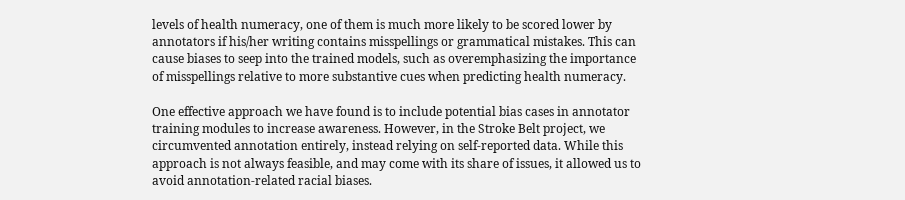levels of health numeracy, one of them is much more likely to be scored lower by annotators if his/her writing contains misspellings or grammatical mistakes. This can cause biases to seep into the trained models, such as overemphasizing the importance of misspellings relative to more substantive cues when predicting health numeracy.

One effective approach we have found is to include potential bias cases in annotator training modules to increase awareness. However, in the Stroke Belt project, we circumvented annotation entirely, instead relying on self-reported data. While this approach is not always feasible, and may come with its share of issues, it allowed us to avoid annotation-related racial biases.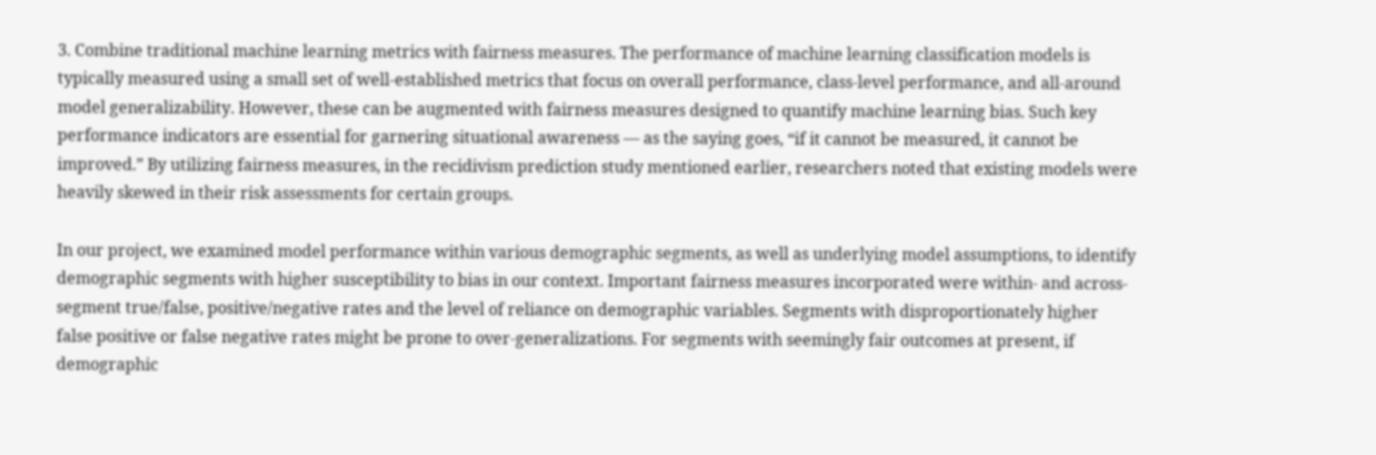3. Combine traditional machine learning metrics with fairness measures. The performance of machine learning classification models is typically measured using a small set of well-established metrics that focus on overall performance, class-level performance, and all-around model generalizability. However, these can be augmented with fairness measures designed to quantify machine learning bias. Such key performance indicators are essential for garnering situational awareness — as the saying goes, “if it cannot be measured, it cannot be improved.” By utilizing fairness measures, in the recidivism prediction study mentioned earlier, researchers noted that existing models were heavily skewed in their risk assessments for certain groups.

In our project, we examined model performance within various demographic segments, as well as underlying model assumptions, to identify demographic segments with higher susceptibility to bias in our context. Important fairness measures incorporated were within- and across-segment true/false, positive/negative rates and the level of reliance on demographic variables. Segments with disproportionately higher false positive or false negative rates might be prone to over-generalizations. For segments with seemingly fair outcomes at present, if demographic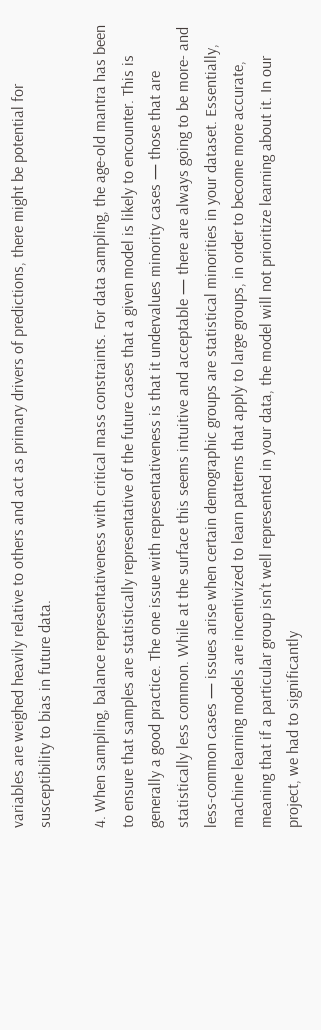variables are weighed heavily relative to others and act as primary drivers of predictions, there might be potential for susceptibility to bias in future data.

4. When sampling, balance representativeness with critical mass constraints. For data sampling, the age-old mantra has been to ensure that samples are statistically representative of the future cases that a given model is likely to encounter. This is generally a good practice. The one issue with representativeness is that it undervalues minority cases — those that are statistically less common. While at the surface this seems intuitive and acceptable — there are always going to be more- and less-common cases — issues arise when certain demographic groups are statistical minorities in your dataset. Essentially, machine learning models are incentivized to learn patterns that apply to large groups, in order to become more accurate, meaning that if a particular group isn’t well represented in your data, the model will not prioritize learning about it. In our project, we had to significantly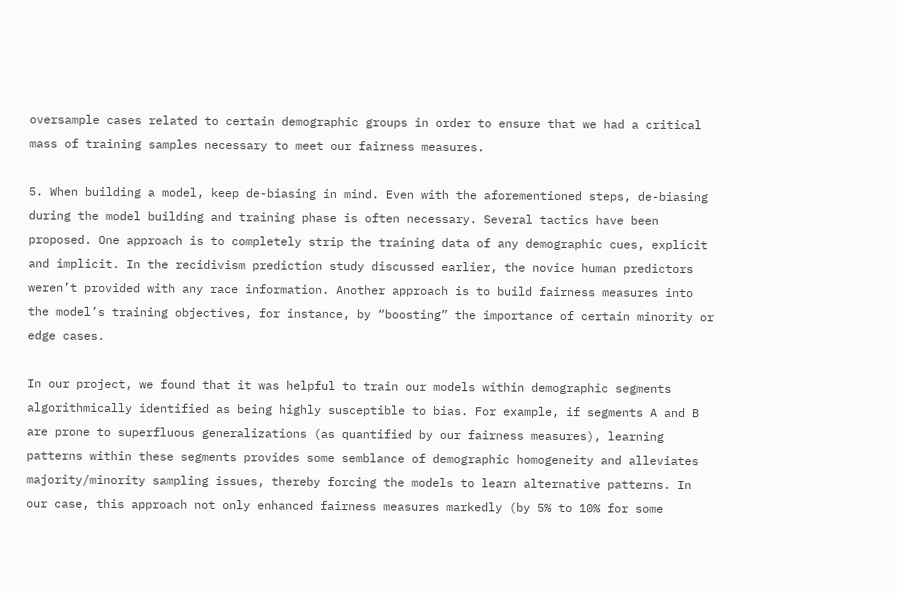oversample cases related to certain demographic groups in order to ensure that we had a critical mass of training samples necessary to meet our fairness measures.

5. When building a model, keep de-biasing in mind. Even with the aforementioned steps, de-biasing during the model building and training phase is often necessary. Several tactics have been proposed. One approach is to completely strip the training data of any demographic cues, explicit and implicit. In the recidivism prediction study discussed earlier, the novice human predictors weren’t provided with any race information. Another approach is to build fairness measures into the model’s training objectives, for instance, by “boosting” the importance of certain minority or edge cases.

In our project, we found that it was helpful to train our models within demographic segments algorithmically identified as being highly susceptible to bias. For example, if segments A and B are prone to superfluous generalizations (as quantified by our fairness measures), learning patterns within these segments provides some semblance of demographic homogeneity and alleviates majority/minority sampling issues, thereby forcing the models to learn alternative patterns. In our case, this approach not only enhanced fairness measures markedly (by 5% to 10% for some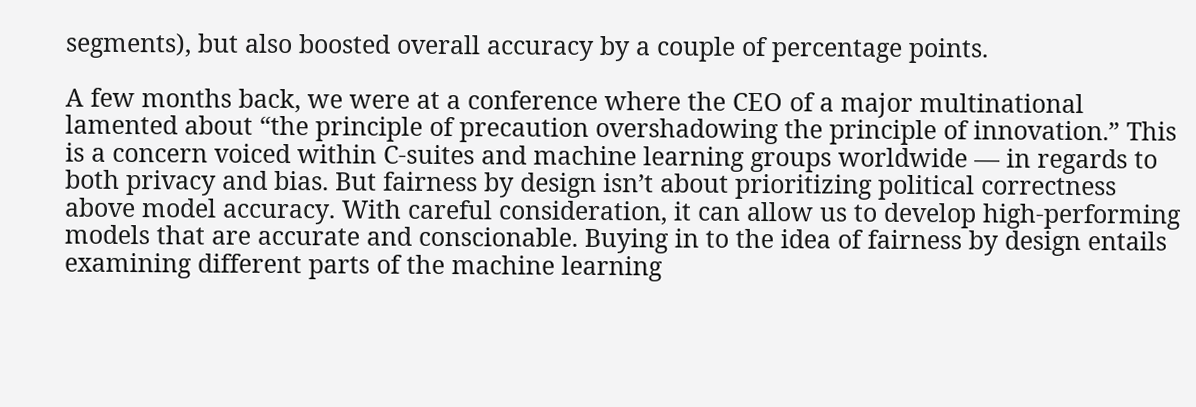segments), but also boosted overall accuracy by a couple of percentage points.

A few months back, we were at a conference where the CEO of a major multinational lamented about “the principle of precaution overshadowing the principle of innovation.” This is a concern voiced within C-suites and machine learning groups worldwide — in regards to both privacy and bias. But fairness by design isn’t about prioritizing political correctness above model accuracy. With careful consideration, it can allow us to develop high-performing models that are accurate and conscionable. Buying in to the idea of fairness by design entails examining different parts of the machine learning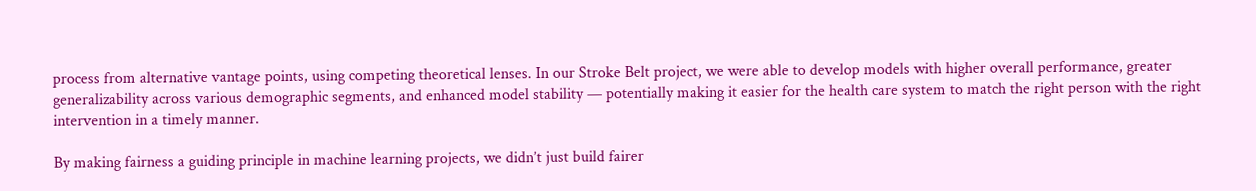process from alternative vantage points, using competing theoretical lenses. In our Stroke Belt project, we were able to develop models with higher overall performance, greater generalizability across various demographic segments, and enhanced model stability — potentially making it easier for the health care system to match the right person with the right intervention in a timely manner.

By making fairness a guiding principle in machine learning projects, we didn’t just build fairer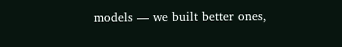models — we built better ones,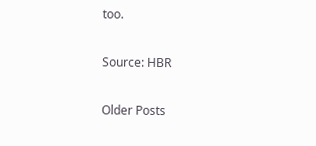too.

Source: HBR

Older Posts